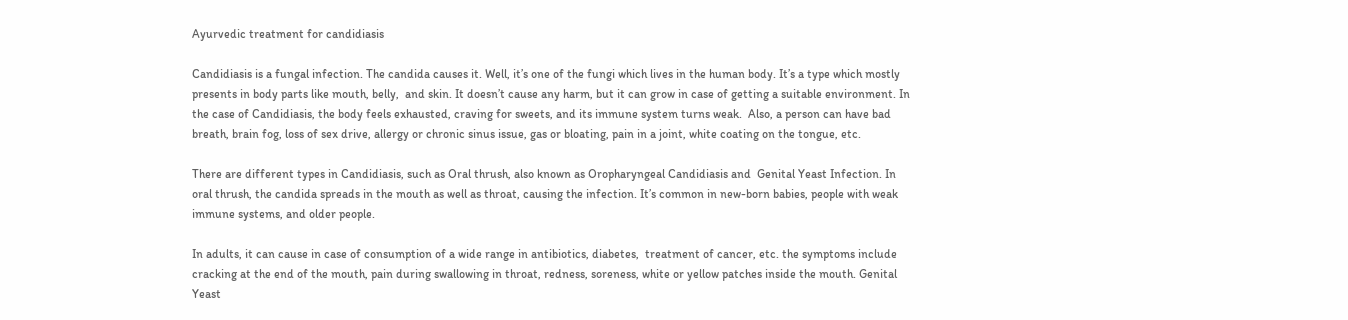Ayurvedic treatment for candidiasis

Candidiasis is a fungal infection. The candida causes it. Well, it’s one of the fungi which lives in the human body. It’s a type which mostly presents in body parts like mouth, belly,  and skin. It doesn’t cause any harm, but it can grow in case of getting a suitable environment. In the case of Candidiasis, the body feels exhausted, craving for sweets, and its immune system turns weak.  Also, a person can have bad breath, brain fog, loss of sex drive, allergy or chronic sinus issue, gas or bloating, pain in a joint, white coating on the tongue, etc.

There are different types in Candidiasis, such as Oral thrush, also known as Oropharyngeal Candidiasis and  Genital Yeast Infection. In oral thrush, the candida spreads in the mouth as well as throat, causing the infection. It’s common in new-born babies, people with weak immune systems, and older people.

In adults, it can cause in case of consumption of a wide range in antibiotics, diabetes,  treatment of cancer, etc. the symptoms include cracking at the end of the mouth, pain during swallowing in throat, redness, soreness, white or yellow patches inside the mouth. Genital Yeast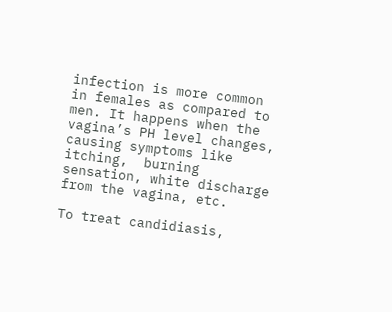infection is more common in females as compared to men. It happens when the vagina’s PH level changes, causing symptoms like itching,  burning sensation, white discharge from the vagina, etc.

To treat candidiasis,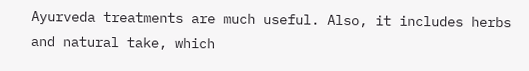Ayurveda treatments are much useful. Also, it includes herbs and natural take, which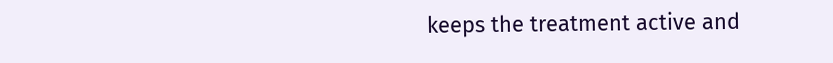keeps the treatment active and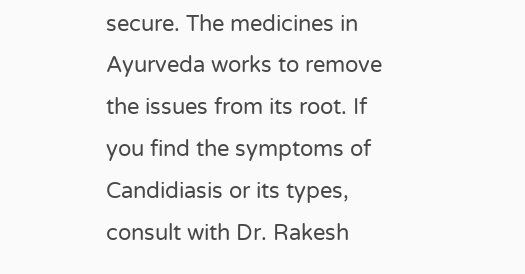secure. The medicines in Ayurveda works to remove the issues from its root. If you find the symptoms of Candidiasis or its types, consult with Dr. Rakesh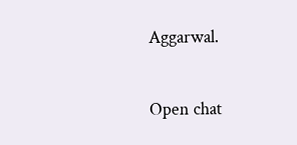Aggarwal.

Open chat